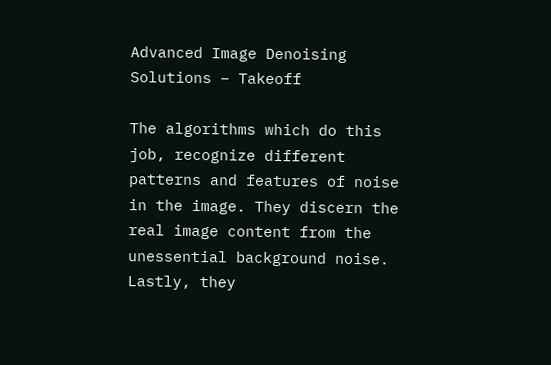Advanced Image Denoising Solutions – Takeoff

The algorithms which do this job, recognize different patterns and features of noise in the image. They discern the real image content from the unessential background noise. Lastly, they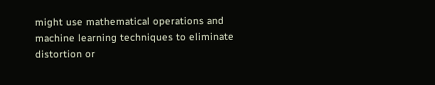might use mathematical operations and machine learning techniques to eliminate distortion or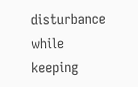disturbance while keeping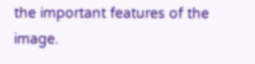the important features of the image.